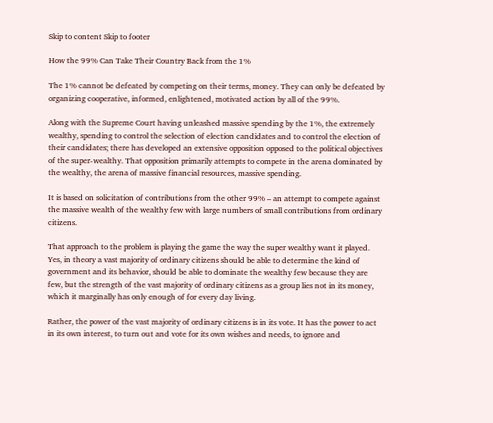Skip to content Skip to footer

How the 99% Can Take Their Country Back from the 1%

The 1% cannot be defeated by competing on their terms, money. They can only be defeated by organizing cooperative, informed, enlightened, motivated action by all of the 99%.

Along with the Supreme Court having unleashed massive spending by the 1%, the extremely wealthy, spending to control the selection of election candidates and to control the election of their candidates; there has developed an extensive opposition opposed to the political objectives of the super-wealthy. That opposition primarily attempts to compete in the arena dominated by the wealthy, the arena of massive financial resources, massive spending.

It is based on solicitation of contributions from the other 99% – an attempt to compete against the massive wealth of the wealthy few with large numbers of small contributions from ordinary citizens.

That approach to the problem is playing the game the way the super wealthy want it played. Yes, in theory a vast majority of ordinary citizens should be able to determine the kind of government and its behavior, should be able to dominate the wealthy few because they are few, but the strength of the vast majority of ordinary citizens as a group lies not in its money, which it marginally has only enough of for every day living.

Rather, the power of the vast majority of ordinary citizens is in its vote. It has the power to act in its own interest, to turn out and vote for its own wishes and needs, to ignore and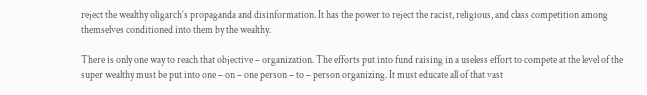reject the wealthy oligarch’s propaganda and disinformation. It has the power to reject the racist, religious, and class competition among themselves conditioned into them by the wealthy.

There is only one way to reach that objective – organization. The efforts put into fund raising in a useless effort to compete at the level of the super wealthy must be put into one – on – one person – to – person organizing. It must educate all of that vast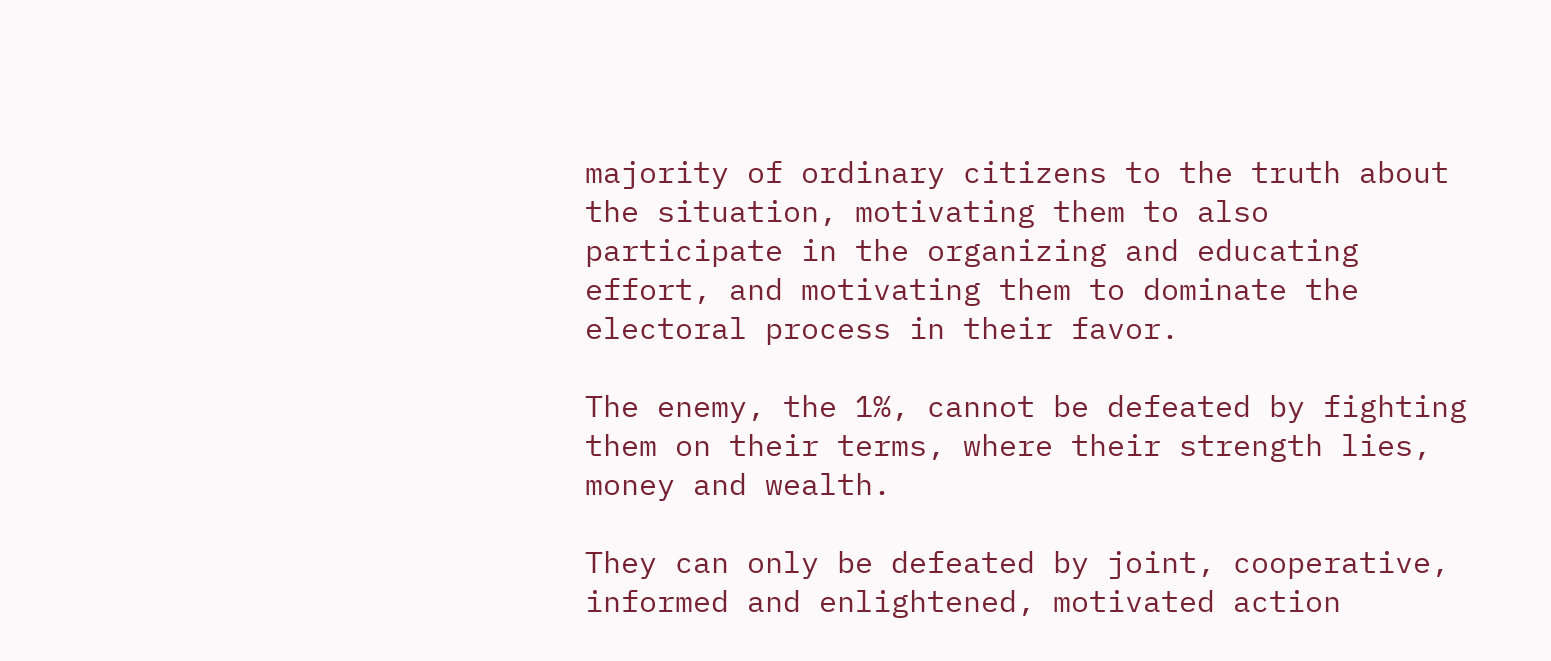majority of ordinary citizens to the truth about the situation, motivating them to also participate in the organizing and educating effort, and motivating them to dominate the electoral process in their favor.

The enemy, the 1%, cannot be defeated by fighting them on their terms, where their strength lies, money and wealth.

They can only be defeated by joint, cooperative, informed and enlightened, motivated action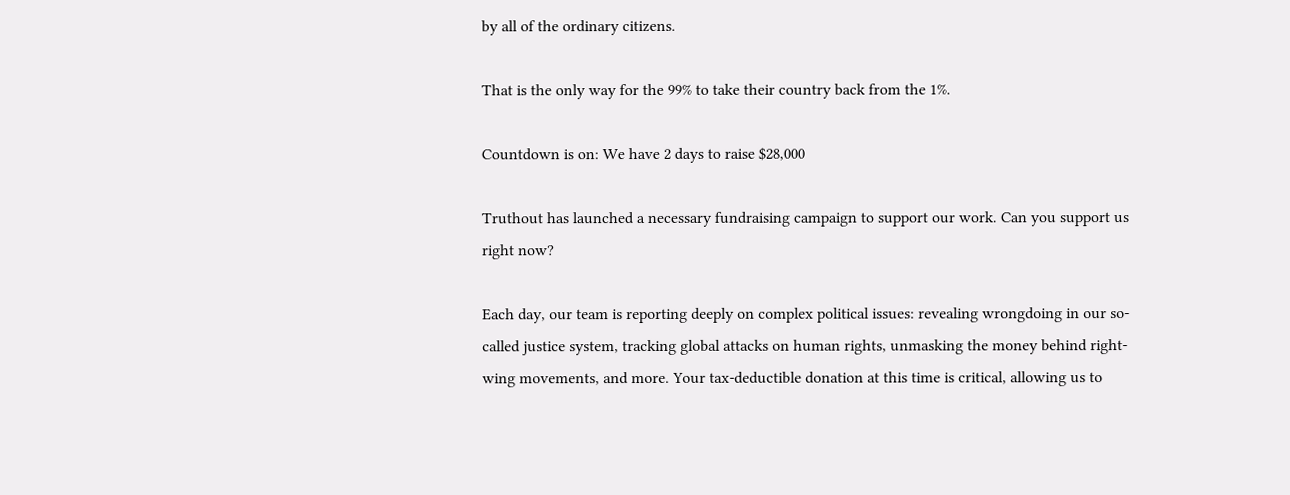by all of the ordinary citizens.

That is the only way for the 99% to take their country back from the 1%.

Countdown is on: We have 2 days to raise $28,000

Truthout has launched a necessary fundraising campaign to support our work. Can you support us right now?

Each day, our team is reporting deeply on complex political issues: revealing wrongdoing in our so-called justice system, tracking global attacks on human rights, unmasking the money behind right-wing movements, and more. Your tax-deductible donation at this time is critical, allowing us to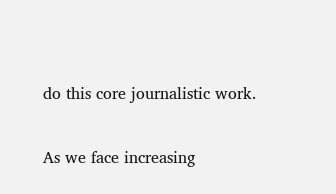do this core journalistic work.

As we face increasing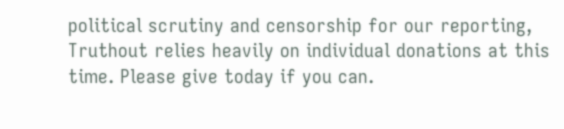political scrutiny and censorship for our reporting, Truthout relies heavily on individual donations at this time. Please give today if you can.